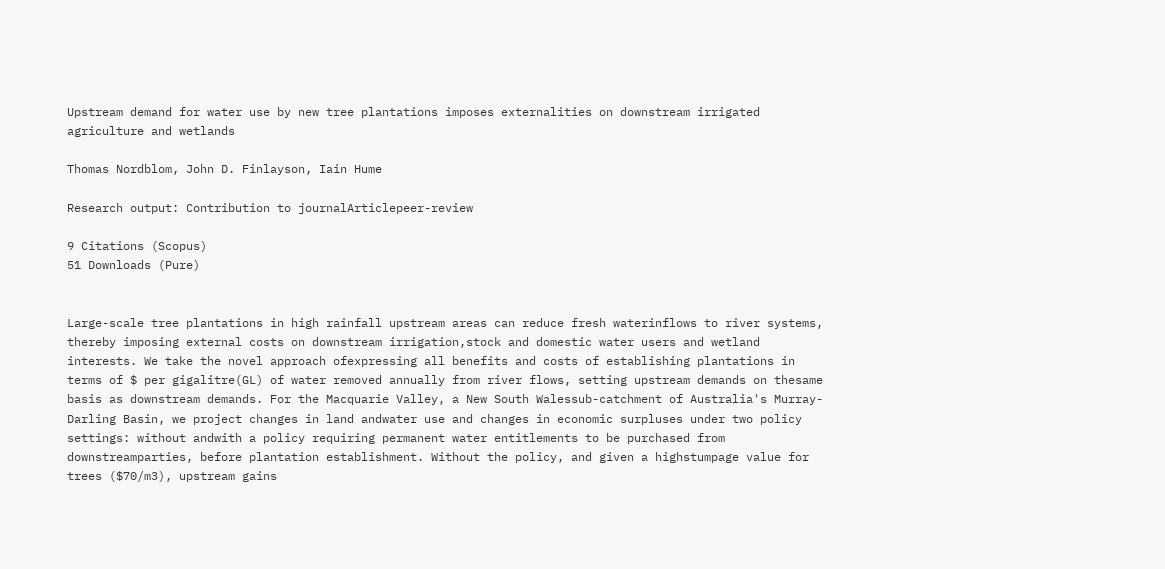Upstream demand for water use by new tree plantations imposes externalities on downstream irrigated agriculture and wetlands

Thomas Nordblom, John D. Finlayson, Iain Hume

Research output: Contribution to journalArticlepeer-review

9 Citations (Scopus)
51 Downloads (Pure)


Large-scale tree plantations in high rainfall upstream areas can reduce fresh waterinflows to river systems, thereby imposing external costs on downstream irrigation,stock and domestic water users and wetland interests. We take the novel approach ofexpressing all benefits and costs of establishing plantations in terms of $ per gigalitre(GL) of water removed annually from river flows, setting upstream demands on thesame basis as downstream demands. For the Macquarie Valley, a New South Walessub-catchment of Australia's Murray-Darling Basin, we project changes in land andwater use and changes in economic surpluses under two policy settings: without andwith a policy requiring permanent water entitlements to be purchased from downstreamparties, before plantation establishment. Without the policy, and given a highstumpage value for trees ($70/m3), upstream gains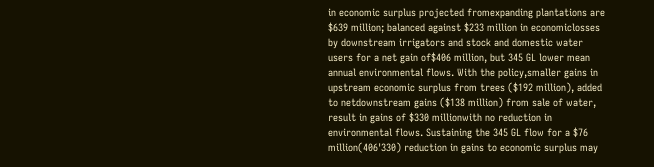in economic surplus projected fromexpanding plantations are $639 million; balanced against $233 million in economiclosses by downstream irrigators and stock and domestic water users for a net gain of$406 million, but 345 GL lower mean annual environmental flows. With the policy,smaller gains in upstream economic surplus from trees ($192 million), added to netdownstream gains ($138 million) from sale of water, result in gains of $330 millionwith no reduction in environmental flows. Sustaining the 345 GL flow for a $76 million(406'330) reduction in gains to economic surplus may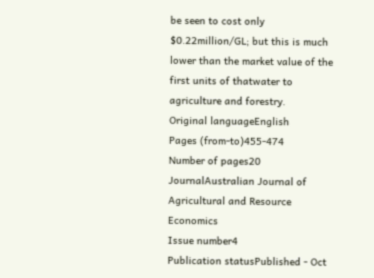be seen to cost only $0.22million/GL; but this is much lower than the market value of the first units of thatwater to agriculture and forestry.
Original languageEnglish
Pages (from-to)455-474
Number of pages20
JournalAustralian Journal of Agricultural and Resource Economics
Issue number4
Publication statusPublished - Oct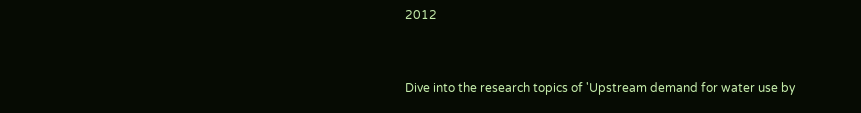2012


Dive into the research topics of 'Upstream demand for water use by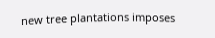new tree plantations imposes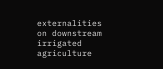externalities on downstream irrigated agriculture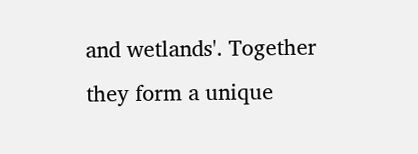and wetlands'. Together they form a unique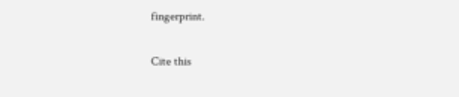fingerprint.

Cite this